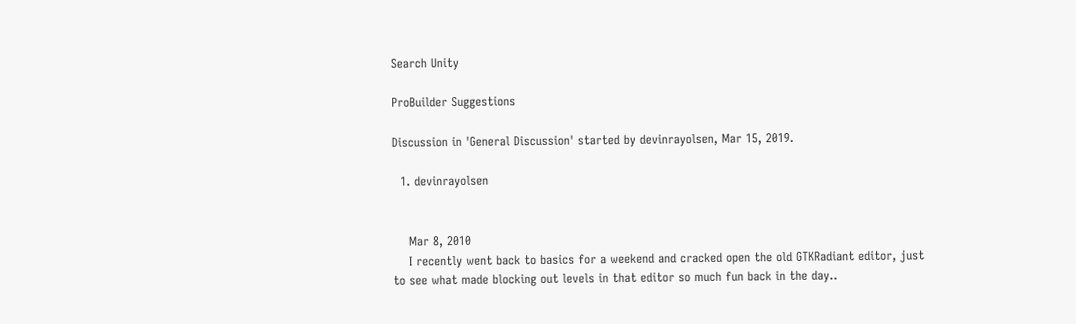Search Unity

ProBuilder Suggestions

Discussion in 'General Discussion' started by devinrayolsen, Mar 15, 2019.

  1. devinrayolsen


    Mar 8, 2010
    I recently went back to basics for a weekend and cracked open the old GTKRadiant editor, just to see what made blocking out levels in that editor so much fun back in the day..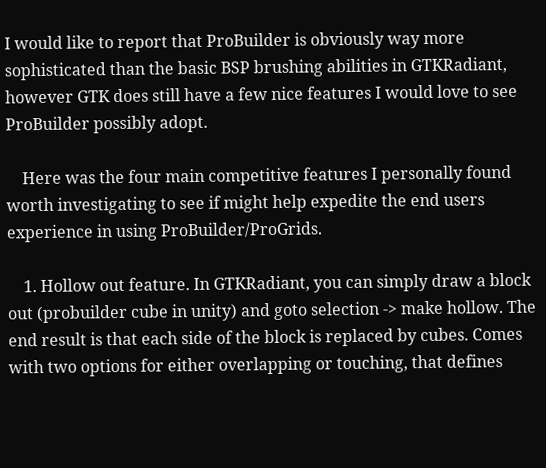I would like to report that ProBuilder is obviously way more sophisticated than the basic BSP brushing abilities in GTKRadiant, however GTK does still have a few nice features I would love to see ProBuilder possibly adopt.

    Here was the four main competitive features I personally found worth investigating to see if might help expedite the end users experience in using ProBuilder/ProGrids.

    1. Hollow out feature. In GTKRadiant, you can simply draw a block out (probuilder cube in unity) and goto selection -> make hollow. The end result is that each side of the block is replaced by cubes. Comes with two options for either overlapping or touching, that defines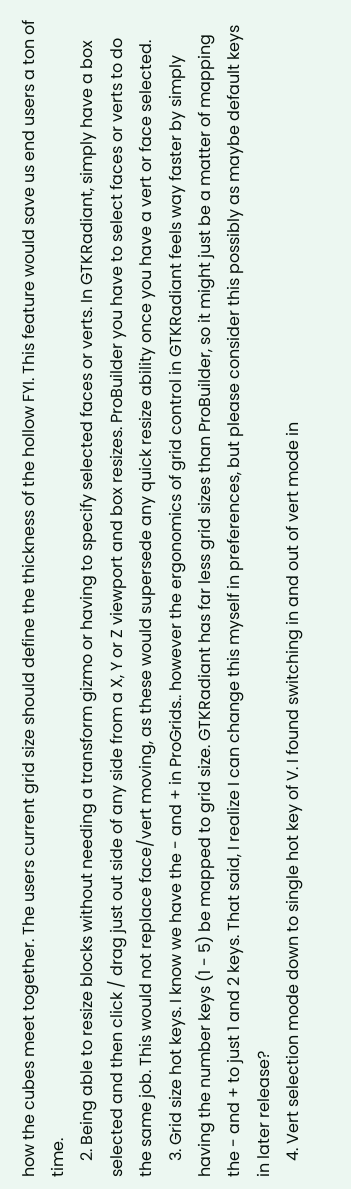how the cubes meet together. The users current grid size should define the thickness of the hollow FYI. This feature would save us end users a ton of time.
    2. Being able to resize blocks without needing a transform gizmo or having to specify selected faces or verts. In GTKRadiant, simply have a box selected and then click / drag just out side of any side from a X, Y or Z viewport and box resizes. ProBuilder you have to select faces or verts to do the same job. This would not replace face/vert moving, as these would supersede any quick resize ability once you have a vert or face selected.
    3. Grid size hot keys. I know we have the - and + in ProGrids.. however the ergonomics of grid control in GTKRadiant feels way faster by simply having the number keys (1 - 5) be mapped to grid size. GTKRadiant has far less grid sizes than ProBuilder, so it might just be a matter of mapping the - and + to just 1 and 2 keys. That said, I realize I can change this myself in preferences, but please consider this possibly as maybe default keys in later release?
    4. Vert selection mode down to single hot key of V. I found switching in and out of vert mode in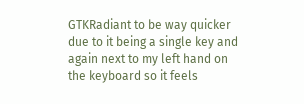GTKRadiant to be way quicker due to it being a single key and again next to my left hand on the keyboard so it feels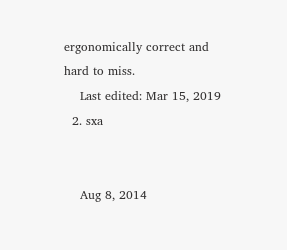ergonomically correct and hard to miss.
    Last edited: Mar 15, 2019
  2. sxa


    Aug 8, 2014